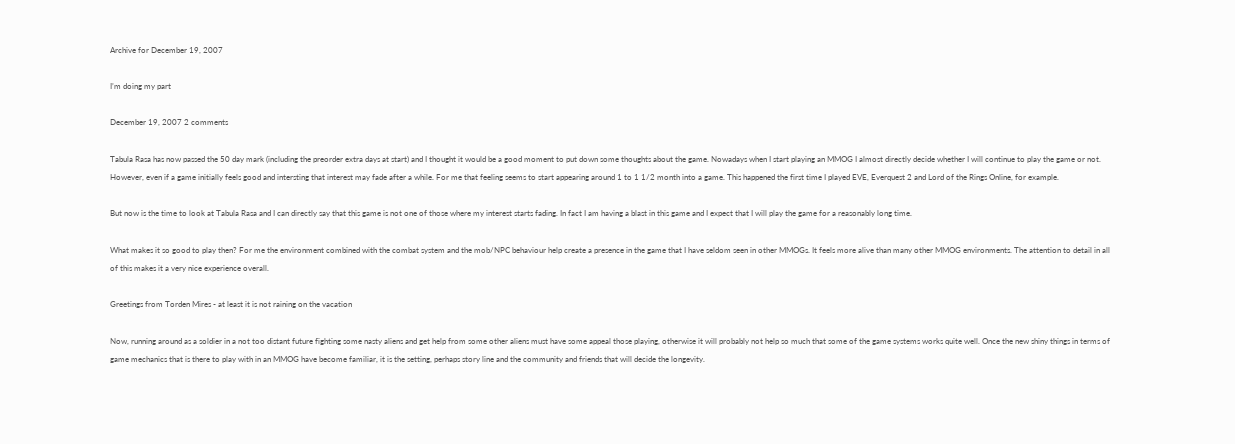Archive for December 19, 2007

I’m doing my part

December 19, 2007 2 comments

Tabula Rasa has now passed the 50 day mark (including the preorder extra days at start) and I thought it would be a good moment to put down some thoughts about the game. Nowadays when I start playing an MMOG I almost directly decide whether I will continue to play the game or not. However, even if a game initially feels good and intersting that interest may fade after a while. For me that feeling seems to start appearing around 1 to 1 1/2 month into a game. This happened the first time I played EVE, Everquest 2 and Lord of the Rings Online, for example.

But now is the time to look at Tabula Rasa and I can directly say that this game is not one of those where my interest starts fading. In fact I am having a blast in this game and I expect that I will play the game for a reasonably long time.

What makes it so good to play then? For me the environment combined with the combat system and the mob/NPC behaviour help create a presence in the game that I have seldom seen in other MMOGs. It feels more alive than many other MMOG environments. The attention to detail in all of this makes it a very nice experience overall.

Greetings from Torden Mires - at least it is not raining on the vacation

Now, running around as a soldier in a not too distant future fighting some nasty aliens and get help from some other aliens must have some appeal those playing, otherwise it will probably not help so much that some of the game systems works quite well. Once the new shiny things in terms of game mechanics that is there to play with in an MMOG have become familiar, it is the setting, perhaps story line and the community and friends that will decide the longevity.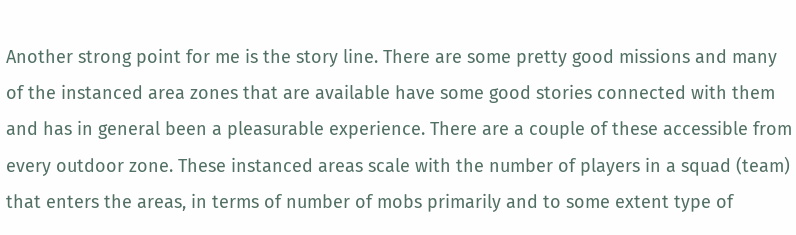Another strong point for me is the story line. There are some pretty good missions and many of the instanced area zones that are available have some good stories connected with them and has in general been a pleasurable experience. There are a couple of these accessible from every outdoor zone. These instanced areas scale with the number of players in a squad (team) that enters the areas, in terms of number of mobs primarily and to some extent type of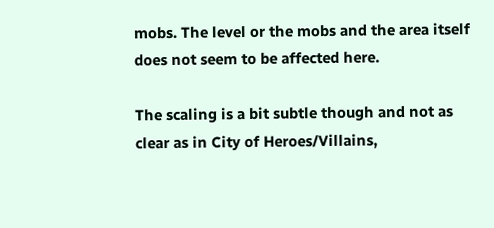mobs. The level or the mobs and the area itself does not seem to be affected here.

The scaling is a bit subtle though and not as clear as in City of Heroes/Villains,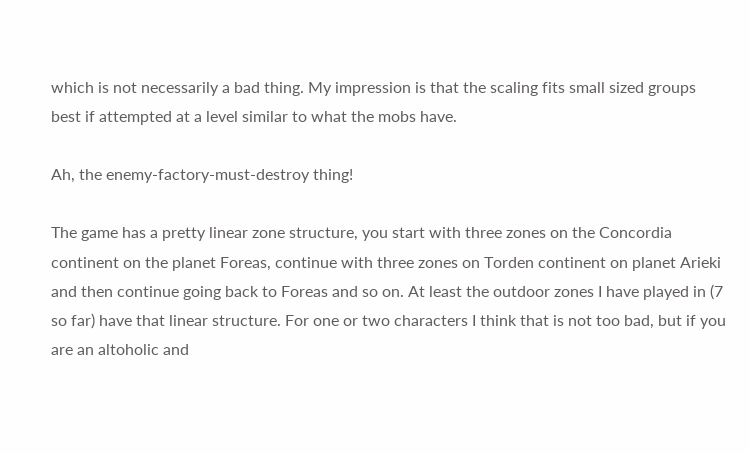which is not necessarily a bad thing. My impression is that the scaling fits small sized groups best if attempted at a level similar to what the mobs have.

Ah, the enemy-factory-must-destroy thing!

The game has a pretty linear zone structure, you start with three zones on the Concordia continent on the planet Foreas, continue with three zones on Torden continent on planet Arieki and then continue going back to Foreas and so on. At least the outdoor zones I have played in (7 so far) have that linear structure. For one or two characters I think that is not too bad, but if you are an altoholic and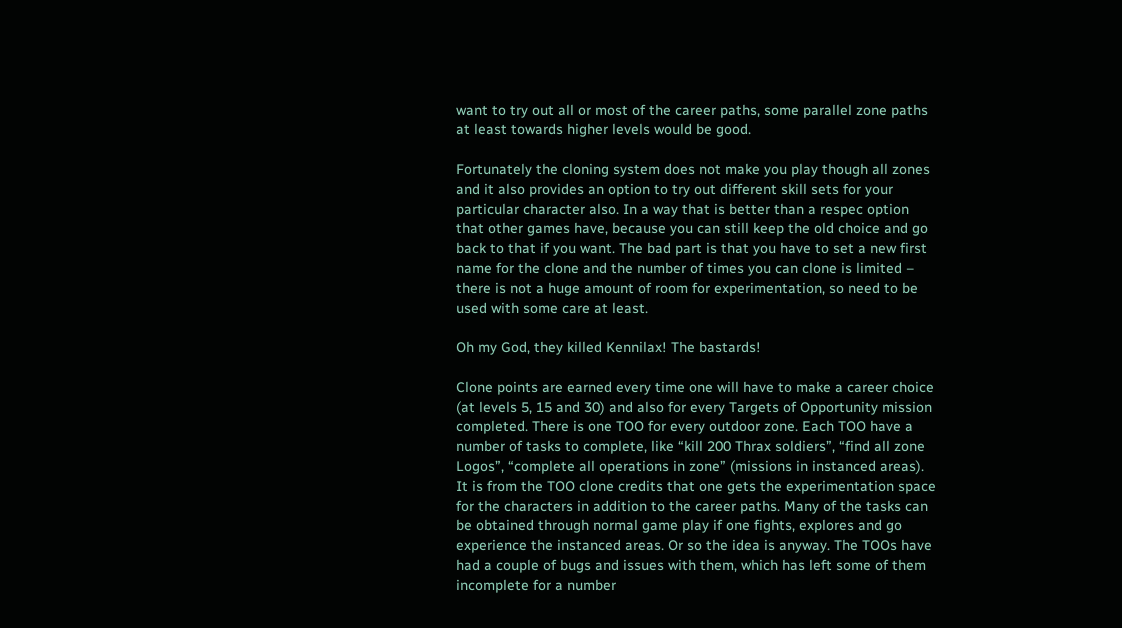want to try out all or most of the career paths, some parallel zone paths at least towards higher levels would be good.

Fortunately the cloning system does not make you play though all zones and it also provides an option to try out different skill sets for your particular character also. In a way that is better than a respec option that other games have, because you can still keep the old choice and go back to that if you want. The bad part is that you have to set a new first name for the clone and the number of times you can clone is limited – there is not a huge amount of room for experimentation, so need to be used with some care at least.

Oh my God, they killed Kennilax! The bastards!

Clone points are earned every time one will have to make a career choice (at levels 5, 15 and 30) and also for every Targets of Opportunity mission completed. There is one TOO for every outdoor zone. Each TOO have a number of tasks to complete, like “kill 200 Thrax soldiers”, “find all zone Logos”, “complete all operations in zone” (missions in instanced areas). It is from the TOO clone credits that one gets the experimentation space for the characters in addition to the career paths. Many of the tasks can be obtained through normal game play if one fights, explores and go experience the instanced areas. Or so the idea is anyway. The TOOs have had a couple of bugs and issues with them, which has left some of them incomplete for a number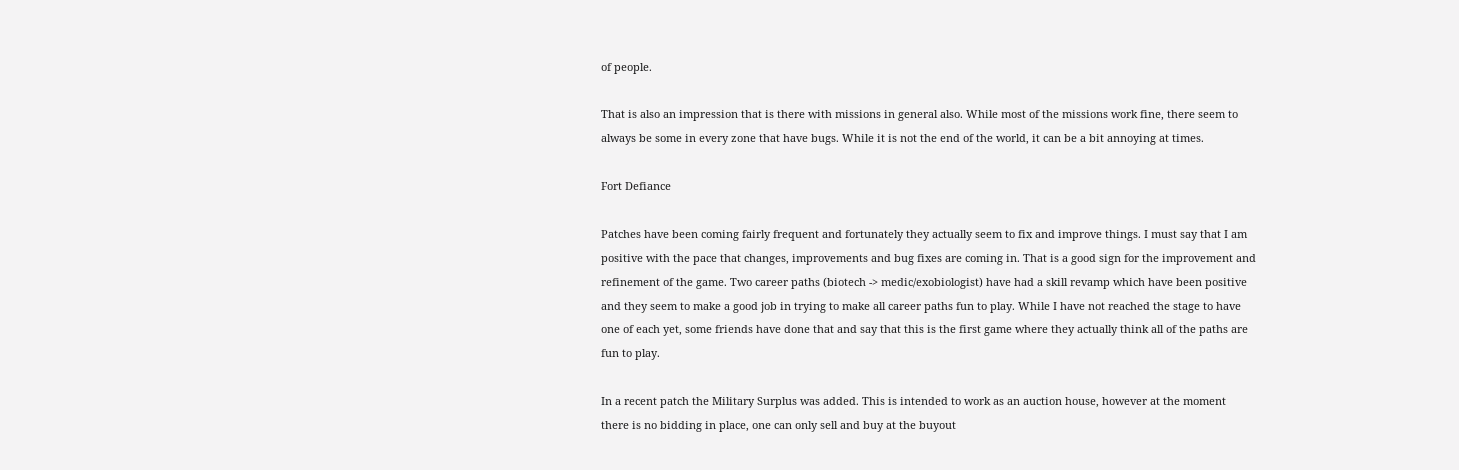of people.

That is also an impression that is there with missions in general also. While most of the missions work fine, there seem to always be some in every zone that have bugs. While it is not the end of the world, it can be a bit annoying at times.

Fort Defiance

Patches have been coming fairly frequent and fortunately they actually seem to fix and improve things. I must say that I am positive with the pace that changes, improvements and bug fixes are coming in. That is a good sign for the improvement and refinement of the game. Two career paths (biotech -> medic/exobiologist) have had a skill revamp which have been positive and they seem to make a good job in trying to make all career paths fun to play. While I have not reached the stage to have one of each yet, some friends have done that and say that this is the first game where they actually think all of the paths are fun to play.

In a recent patch the Military Surplus was added. This is intended to work as an auction house, however at the moment there is no bidding in place, one can only sell and buy at the buyout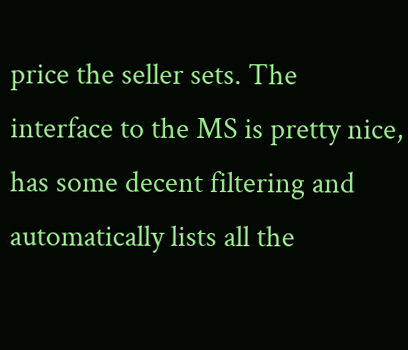price the seller sets. The interface to the MS is pretty nice, has some decent filtering and automatically lists all the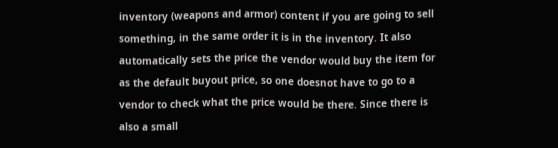inventory (weapons and armor) content if you are going to sell something, in the same order it is in the inventory. It also automatically sets the price the vendor would buy the item for as the default buyout price, so one doesnot have to go to a vendor to check what the price would be there. Since there is also a small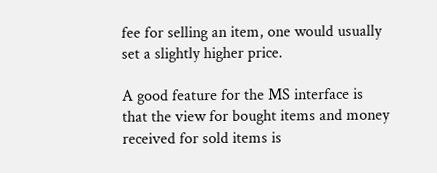fee for selling an item, one would usually set a slightly higher price.

A good feature for the MS interface is that the view for bought items and money received for sold items is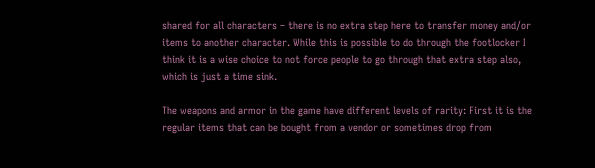shared for all characters – there is no extra step here to transfer money and/or items to another character. While this is possible to do through the footlocker I think it is a wise choice to not force people to go through that extra step also, which is just a time sink.

The weapons and armor in the game have different levels of rarity: First it is the regular items that can be bought from a vendor or sometimes drop from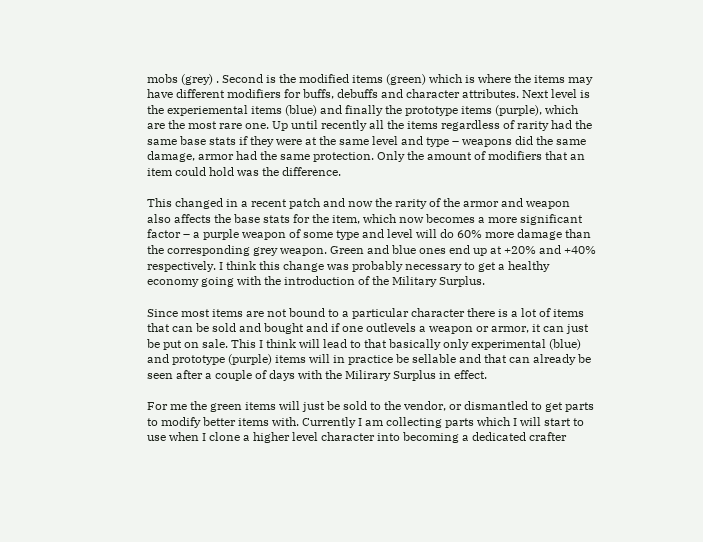mobs (grey) . Second is the modified items (green) which is where the items may have different modifiers for buffs, debuffs and character attributes. Next level is the experiemental items (blue) and finally the prototype items (purple), which are the most rare one. Up until recently all the items regardless of rarity had the same base stats if they were at the same level and type – weapons did the same damage, armor had the same protection. Only the amount of modifiers that an item could hold was the difference.

This changed in a recent patch and now the rarity of the armor and weapon also affects the base stats for the item, which now becomes a more significant factor – a purple weapon of some type and level will do 60% more damage than the corresponding grey weapon. Green and blue ones end up at +20% and +40% respectively. I think this change was probably necessary to get a healthy economy going with the introduction of the Military Surplus.

Since most items are not bound to a particular character there is a lot of items that can be sold and bought and if one outlevels a weapon or armor, it can just be put on sale. This I think will lead to that basically only experimental (blue) and prototype (purple) items will in practice be sellable and that can already be seen after a couple of days with the Milirary Surplus in effect.

For me the green items will just be sold to the vendor, or dismantled to get parts to modify better items with. Currently I am collecting parts which I will start to use when I clone a higher level character into becoming a dedicated crafter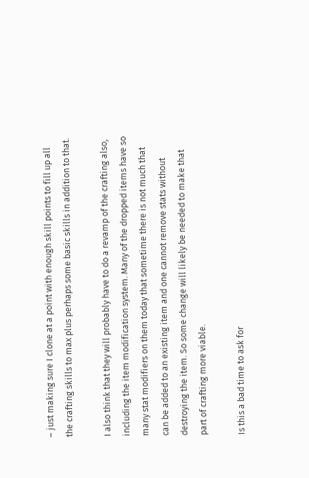– just making sure I clone at a point with enough skill points to fill up all the crafting skills to max plus perhaps some basic skills in addition to that.

I also think that they will probably have to do a revamp of the crafting also, including the item modification system. Many of the dropped items have so many stat modifiers on them today that sometime there is not much that can be added to an existing item and one cannot remove stats without destroying the item. So some change will likely be needed to make that part of crafting more viable.

Is this a bad time to ask for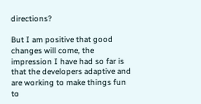directions?

But I am positive that good changes will come, the impression I have had so far is that the developers adaptive and are working to make things fun to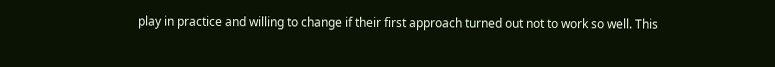play in practice and willing to change if their first approach turned out not to work so well. This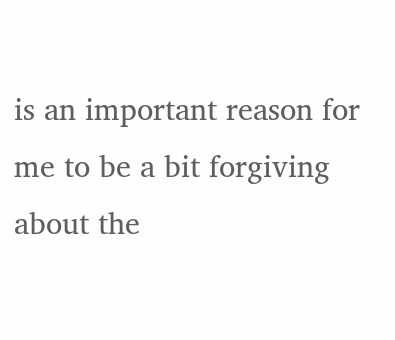is an important reason for me to be a bit forgiving about the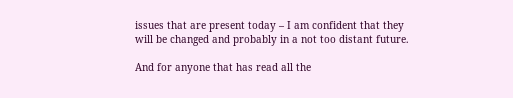issues that are present today – I am confident that they will be changed and probably in a not too distant future.

And for anyone that has read all the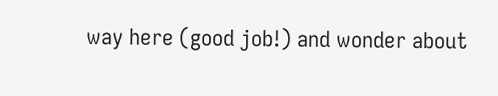way here (good job!) and wonder about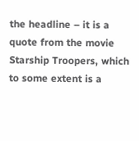the headline – it is a quote from the movie Starship Troopers, which to some extent is a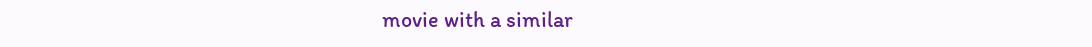movie with a similar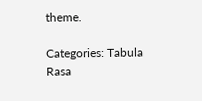theme.

Categories: Tabula Rasa